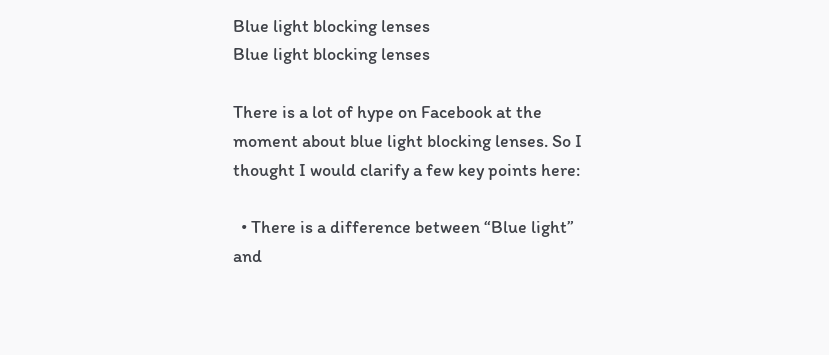Blue light blocking lenses
Blue light blocking lenses

There is a lot of hype on Facebook at the moment about blue light blocking lenses. So I thought I would clarify a few key points here:

  • There is a difference between “Blue light” and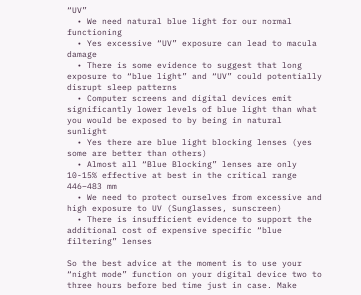“UV”
  • We need natural blue light for our normal functioning
  • Yes excessive “UV” exposure can lead to macula damage
  • There is some evidence to suggest that long exposure to “blue light” and “UV” could potentially disrupt sleep patterns
  • Computer screens and digital devices emit significantly lower levels of blue light than what you would be exposed to by being in natural sunlight
  • Yes there are blue light blocking lenses (yes some are better than others)
  • Almost all “Blue Blocking” lenses are only 10-15% effective at best in the critical range 446–483 mm
  • We need to protect ourselves from excessive and high exposure to UV (Sunglasses, sunscreen)
  • There is insufficient evidence to support the additional cost of expensive specific “blue filtering” lenses

So the best advice at the moment is to use your “night mode” function on your digital device two to three hours before bed time just in case. Make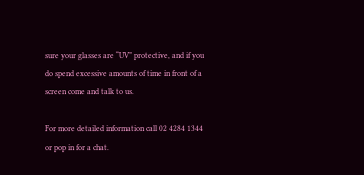sure your glasses are “UV” protective, and if you do spend excessive amounts of time in front of a screen come and talk to us.

For more detailed information call 02 4284 1344 or pop in for a chat.